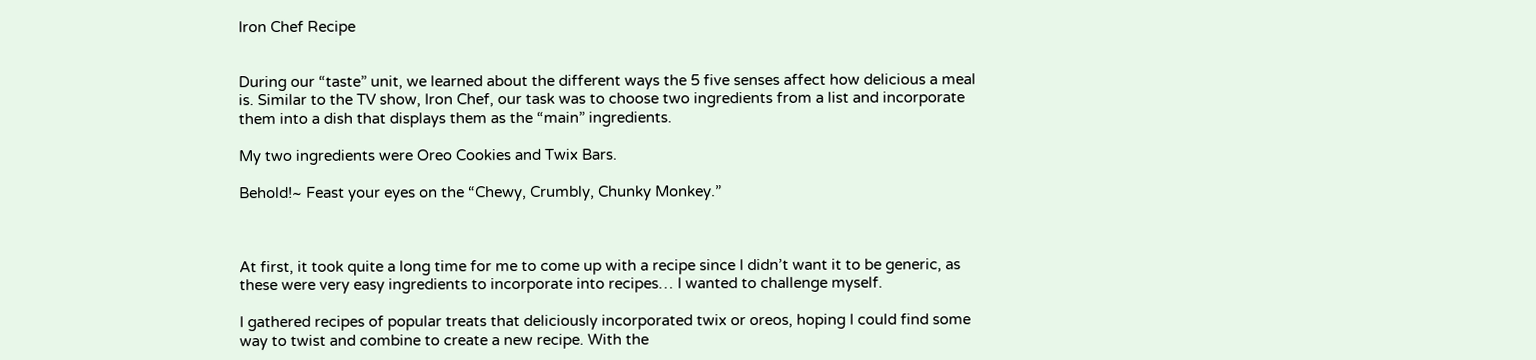Iron Chef Recipe


During our “taste” unit, we learned about the different ways the 5 five senses affect how delicious a meal is. Similar to the TV show, Iron Chef, our task was to choose two ingredients from a list and incorporate them into a dish that displays them as the “main” ingredients.

My two ingredients were Oreo Cookies and Twix Bars.

Behold!~ Feast your eyes on the “Chewy, Crumbly, Chunky Monkey.”



At first, it took quite a long time for me to come up with a recipe since I didn’t want it to be generic, as these were very easy ingredients to incorporate into recipes… I wanted to challenge myself.

I gathered recipes of popular treats that deliciously incorporated twix or oreos, hoping I could find some way to twist and combine to create a new recipe. With the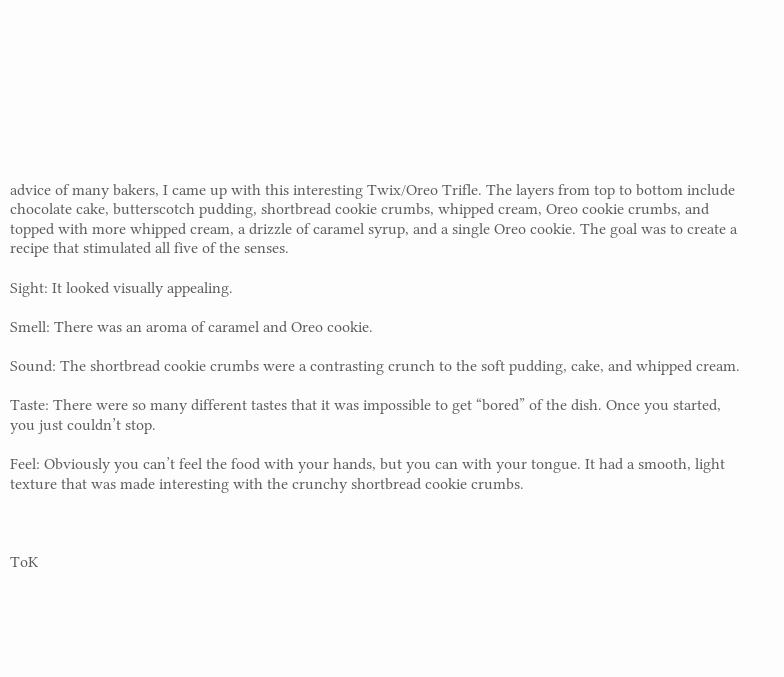advice of many bakers, I came up with this interesting Twix/Oreo Trifle. The layers from top to bottom include chocolate cake, butterscotch pudding, shortbread cookie crumbs, whipped cream, Oreo cookie crumbs, and topped with more whipped cream, a drizzle of caramel syrup, and a single Oreo cookie. The goal was to create a recipe that stimulated all five of the senses.

Sight: It looked visually appealing.

Smell: There was an aroma of caramel and Oreo cookie.

Sound: The shortbread cookie crumbs were a contrasting crunch to the soft pudding, cake, and whipped cream.

Taste: There were so many different tastes that it was impossible to get “bored” of the dish. Once you started, you just couldn’t stop.

Feel: Obviously you can’t feel the food with your hands, but you can with your tongue. It had a smooth, light texture that was made interesting with the crunchy shortbread cookie crumbs.



ToK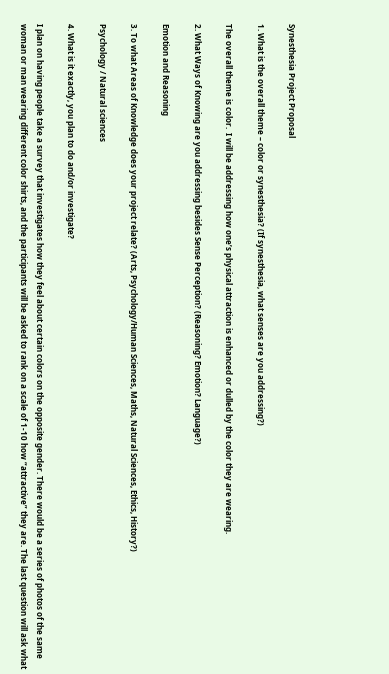Synesthesia Project Proposal

1. What is the overall theme – color or synesthesia? (If synesthesia, what senses are you addressing?)

The overall theme is color.  I will be addressing how one’s physical attraction is enhanced or dulled by the color they are wearing.

2. What Ways of Knowing are you addressing besides Sense Perception? (Reasoning? Emotion? Language?)

Emotion and Reasoning

3. To what Areas of Knowledge does your project relate? (Arts, Psychology/Human Sciences, Maths, Natural Sciences, Ethics, History?)

Psychology / Natural sciences

4. What is it exactly, you plan to do and/or investigate?

I plan on having people take a survey that investigates how they feel about certain colors on the opposite gender. There would be a series of photos of the same woman or man wearing different color shirts, and the participants will be asked to rank on a scale of 1-10 how “attractive” they are. The last question will ask what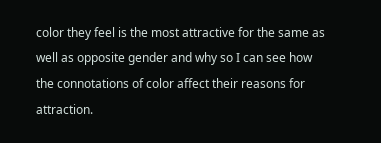color they feel is the most attractive for the same as well as opposite gender and why so I can see how the connotations of color affect their reasons for attraction.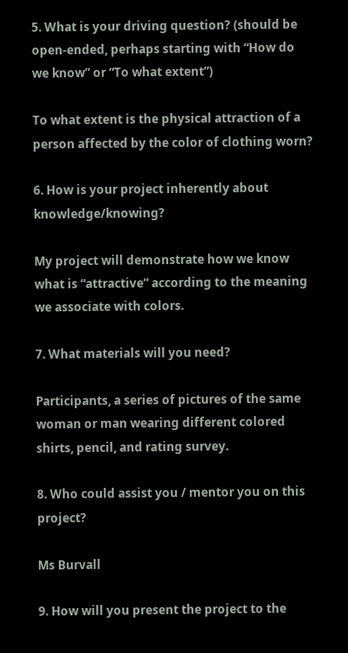5. What is your driving question? (should be open-ended, perhaps starting with “How do we know” or “To what extent”)

To what extent is the physical attraction of a person affected by the color of clothing worn?

6. How is your project inherently about knowledge/knowing?

My project will demonstrate how we know what is “attractive” according to the meaning we associate with colors.

7. What materials will you need?

Participants, a series of pictures of the same woman or man wearing different colored shirts, pencil, and rating survey.

8. Who could assist you / mentor you on this project?

Ms Burvall

9. How will you present the project to the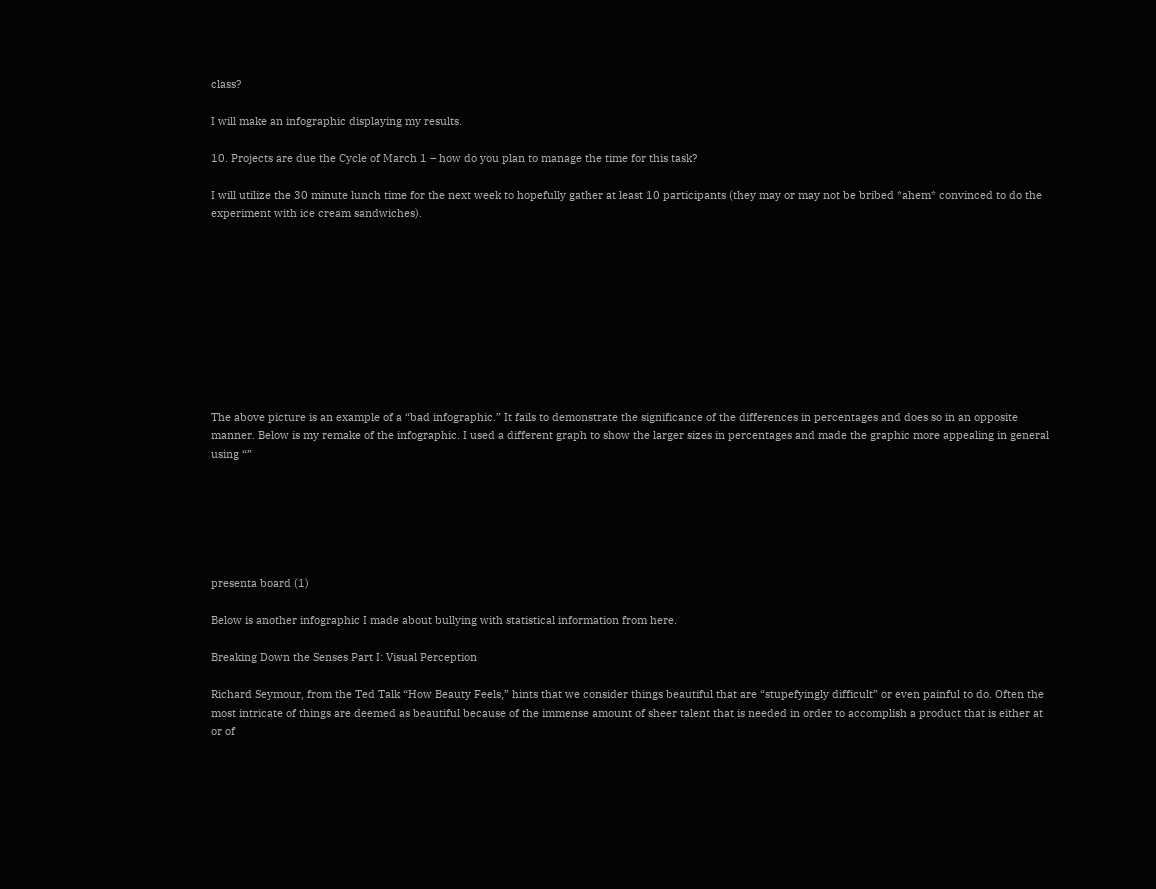class?

I will make an infographic displaying my results.

10. Projects are due the Cycle of March 1 – how do you plan to manage the time for this task?

I will utilize the 30 minute lunch time for the next week to hopefully gather at least 10 participants (they may or may not be bribed *ahem* convinced to do the experiment with ice cream sandwiches).










The above picture is an example of a “bad infographic.” It fails to demonstrate the significance of the differences in percentages and does so in an opposite manner. Below is my remake of the infographic. I used a different graph to show the larger sizes in percentages and made the graphic more appealing in general using “”






presenta board (1)

Below is another infographic I made about bullying with statistical information from here.

Breaking Down the Senses Part I: Visual Perception

Richard Seymour, from the Ted Talk “How Beauty Feels,” hints that we consider things beautiful that are “stupefyingly difficult” or even painful to do. Often the most intricate of things are deemed as beautiful because of the immense amount of sheer talent that is needed in order to accomplish a product that is either at or of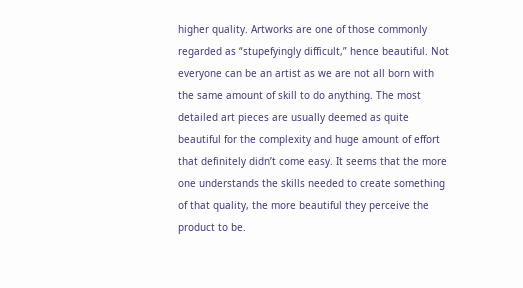higher quality. Artworks are one of those commonly regarded as “stupefyingly difficult,” hence beautiful. Not everyone can be an artist as we are not all born with the same amount of skill to do anything. The most detailed art pieces are usually deemed as quite beautiful for the complexity and huge amount of effort that definitely didn’t come easy. It seems that the more one understands the skills needed to create something of that quality, the more beautiful they perceive the product to be.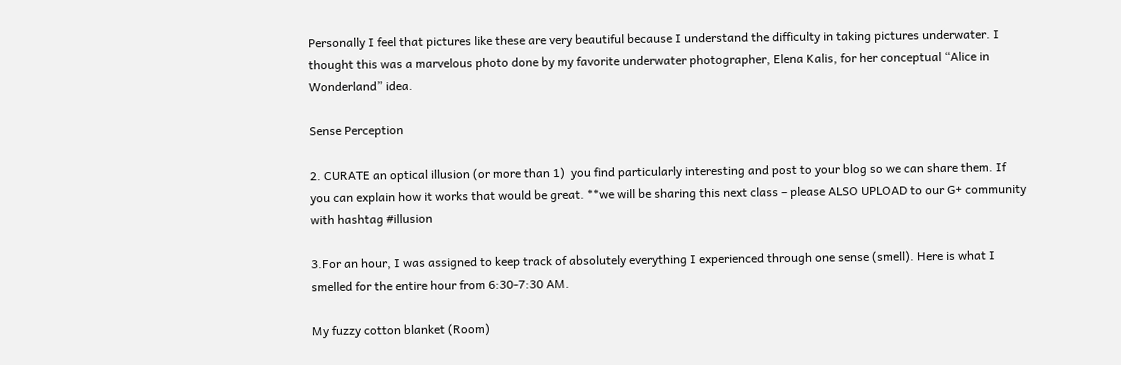Personally I feel that pictures like these are very beautiful because I understand the difficulty in taking pictures underwater. I thought this was a marvelous photo done by my favorite underwater photographer, Elena Kalis, for her conceptual “Alice in Wonderland” idea.

Sense Perception

2. CURATE an optical illusion (or more than 1)  you find particularly interesting and post to your blog so we can share them. If you can explain how it works that would be great. **we will be sharing this next class – please ALSO UPLOAD to our G+ community with hashtag #illusion

3.For an hour, I was assigned to keep track of absolutely everything I experienced through one sense (smell). Here is what I smelled for the entire hour from 6:30-7:30 AM.

My fuzzy cotton blanket (Room)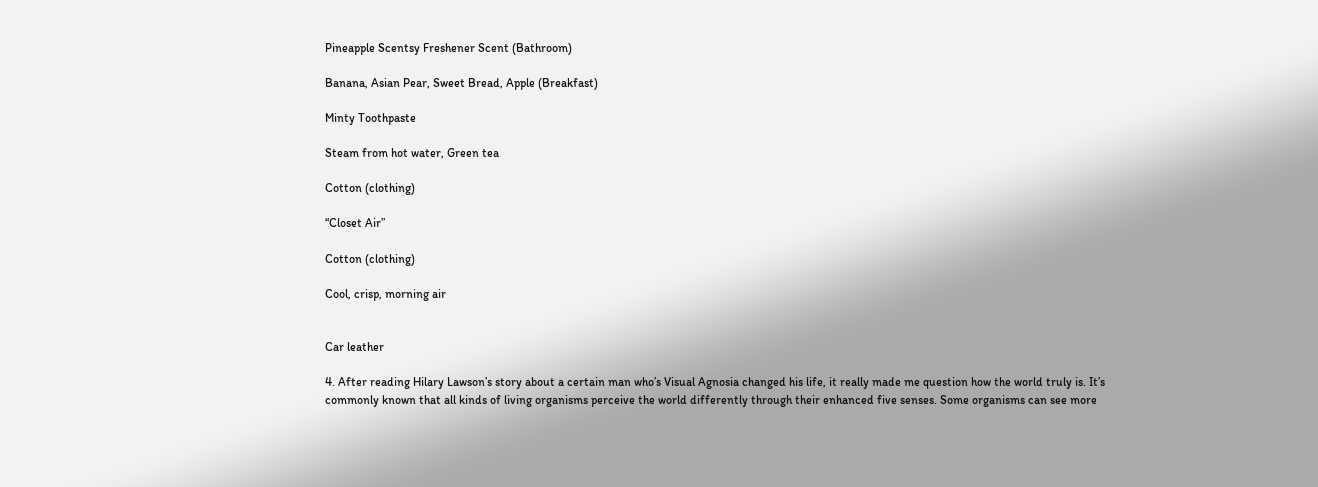Pineapple Scentsy Freshener Scent (Bathroom)

Banana, Asian Pear, Sweet Bread, Apple (Breakfast)

Minty Toothpaste

Steam from hot water, Green tea

Cotton (clothing)

“Closet Air”

Cotton (clothing)

Cool, crisp, morning air


Car leather

4. After reading Hilary Lawson’s story about a certain man who’s Visual Agnosia changed his life, it really made me question how the world truly is. It’s commonly known that all kinds of living organisms perceive the world differently through their enhanced five senses. Some organisms can see more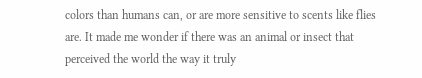colors than humans can, or are more sensitive to scents like flies are. It made me wonder if there was an animal or insect that perceived the world the way it truly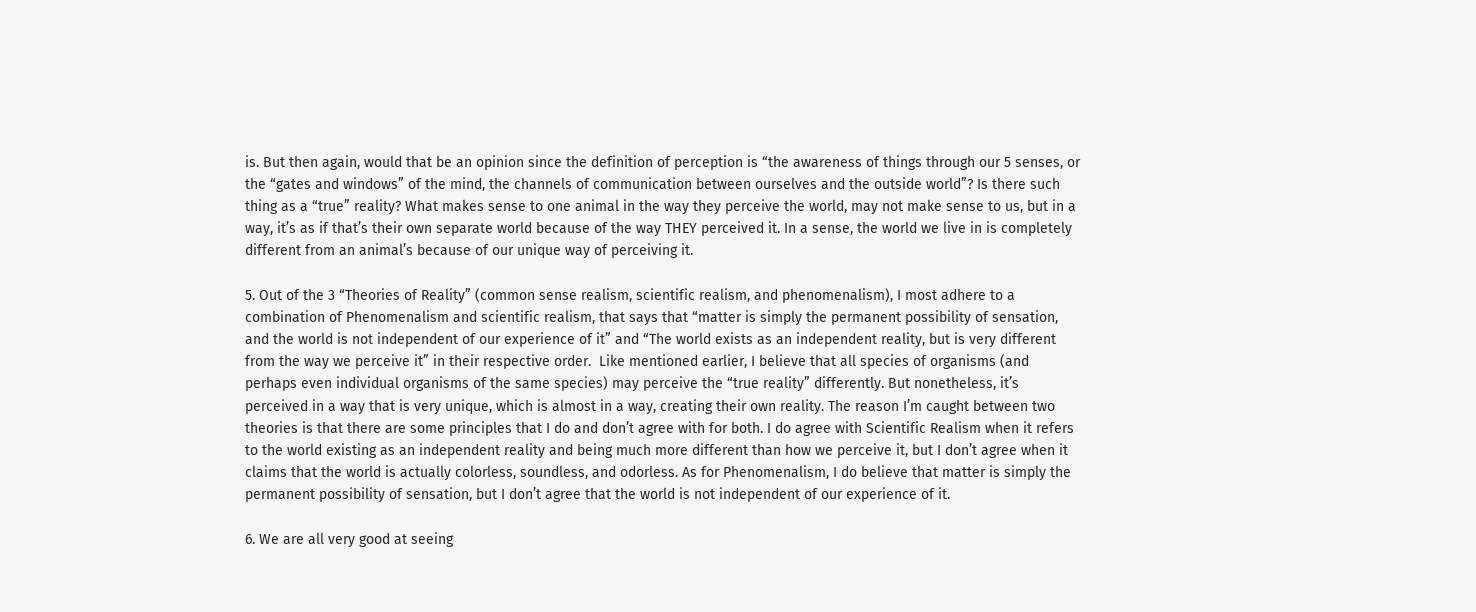is. But then again, would that be an opinion since the definition of perception is “the awareness of things through our 5 senses, or the “gates and windows” of the mind, the channels of communication between ourselves and the outside world”? Is there such thing as a “true” reality? What makes sense to one animal in the way they perceive the world, may not make sense to us, but in a way, it’s as if that’s their own separate world because of the way THEY perceived it. In a sense, the world we live in is completely different from an animal’s because of our unique way of perceiving it.

5. Out of the 3 “Theories of Reality” (common sense realism, scientific realism, and phenomenalism), I most adhere to a combination of Phenomenalism and scientific realism, that says that “matter is simply the permanent possibility of sensation, and the world is not independent of our experience of it” and “The world exists as an independent reality, but is very different from the way we perceive it” in their respective order.  Like mentioned earlier, I believe that all species of organisms (and perhaps even individual organisms of the same species) may perceive the “true reality” differently. But nonetheless, it’s perceived in a way that is very unique, which is almost in a way, creating their own reality. The reason I’m caught between two theories is that there are some principles that I do and don’t agree with for both. I do agree with Scientific Realism when it refers to the world existing as an independent reality and being much more different than how we perceive it, but I don’t agree when it claims that the world is actually colorless, soundless, and odorless. As for Phenomenalism, I do believe that matter is simply the permanent possibility of sensation, but I don’t agree that the world is not independent of our experience of it.

6. We are all very good at seeing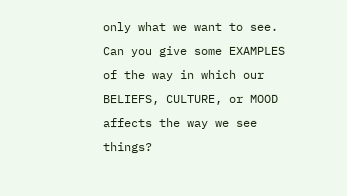only what we want to see. Can you give some EXAMPLES of the way in which our BELIEFS, CULTURE, or MOOD affects the way we see things?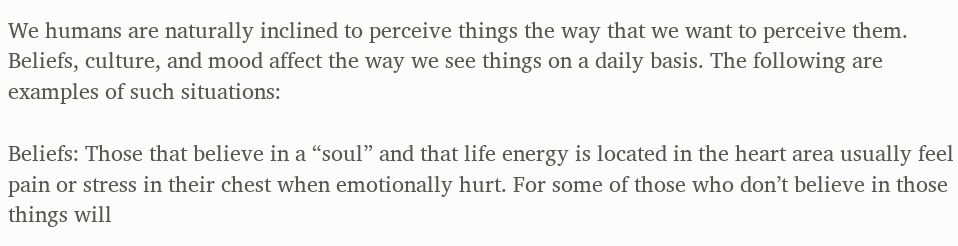We humans are naturally inclined to perceive things the way that we want to perceive them. Beliefs, culture, and mood affect the way we see things on a daily basis. The following are examples of such situations:

Beliefs: Those that believe in a “soul” and that life energy is located in the heart area usually feel pain or stress in their chest when emotionally hurt. For some of those who don’t believe in those things will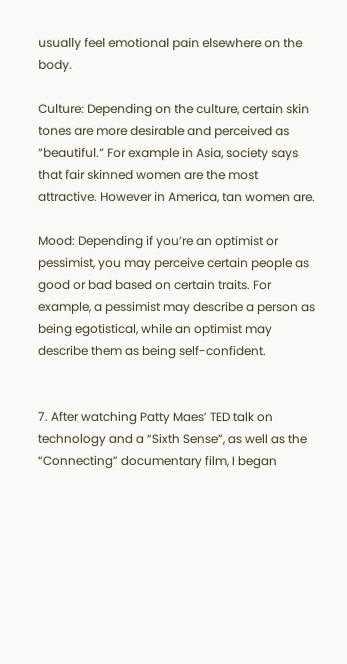usually feel emotional pain elsewhere on the body.

Culture: Depending on the culture, certain skin tones are more desirable and perceived as “beautiful.” For example in Asia, society says that fair skinned women are the most attractive. However in America, tan women are.

Mood: Depending if you’re an optimist or pessimist, you may perceive certain people as good or bad based on certain traits. For example, a pessimist may describe a person as being egotistical, while an optimist may describe them as being self-confident.


7. After watching Patty Maes’ TED talk on technology and a “Sixth Sense”, as well as the “Connecting” documentary film, I began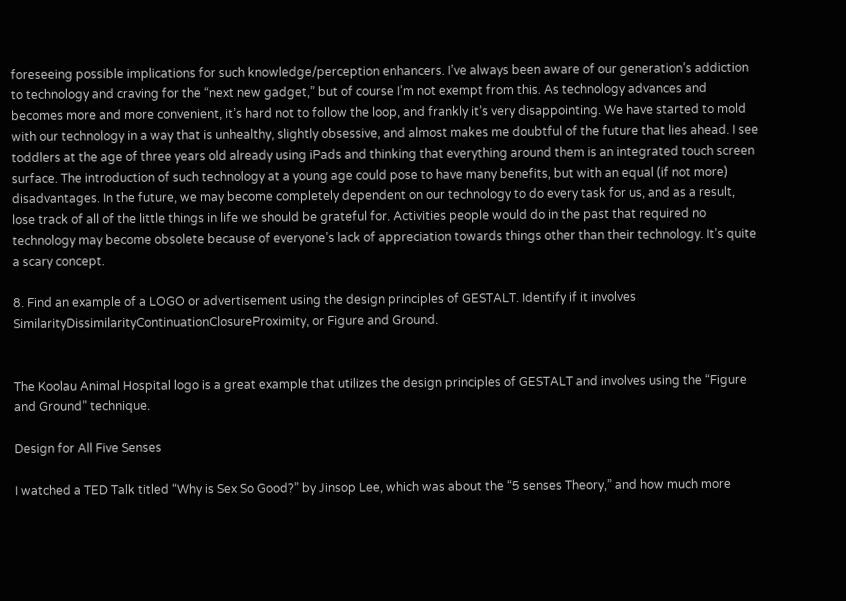foreseeing possible implications for such knowledge/perception enhancers. I’ve always been aware of our generation’s addiction to technology and craving for the “next new gadget,” but of course I’m not exempt from this. As technology advances and becomes more and more convenient, it’s hard not to follow the loop, and frankly it’s very disappointing. We have started to mold with our technology in a way that is unhealthy, slightly obsessive, and almost makes me doubtful of the future that lies ahead. I see toddlers at the age of three years old already using iPads and thinking that everything around them is an integrated touch screen surface. The introduction of such technology at a young age could pose to have many benefits, but with an equal (if not more) disadvantages. In the future, we may become completely dependent on our technology to do every task for us, and as a result, lose track of all of the little things in life we should be grateful for. Activities people would do in the past that required no technology may become obsolete because of everyone’s lack of appreciation towards things other than their technology. It’s quite a scary concept.

8. Find an example of a LOGO or advertisement using the design principles of GESTALT. Identify if it involves SimilarityDissimilarityContinuationClosureProximity, or Figure and Ground.


The Koolau Animal Hospital logo is a great example that utilizes the design principles of GESTALT and involves using the “Figure and Ground” technique.

Design for All Five Senses

I watched a TED Talk titled “Why is Sex So Good?” by Jinsop Lee, which was about the “5 senses Theory,” and how much more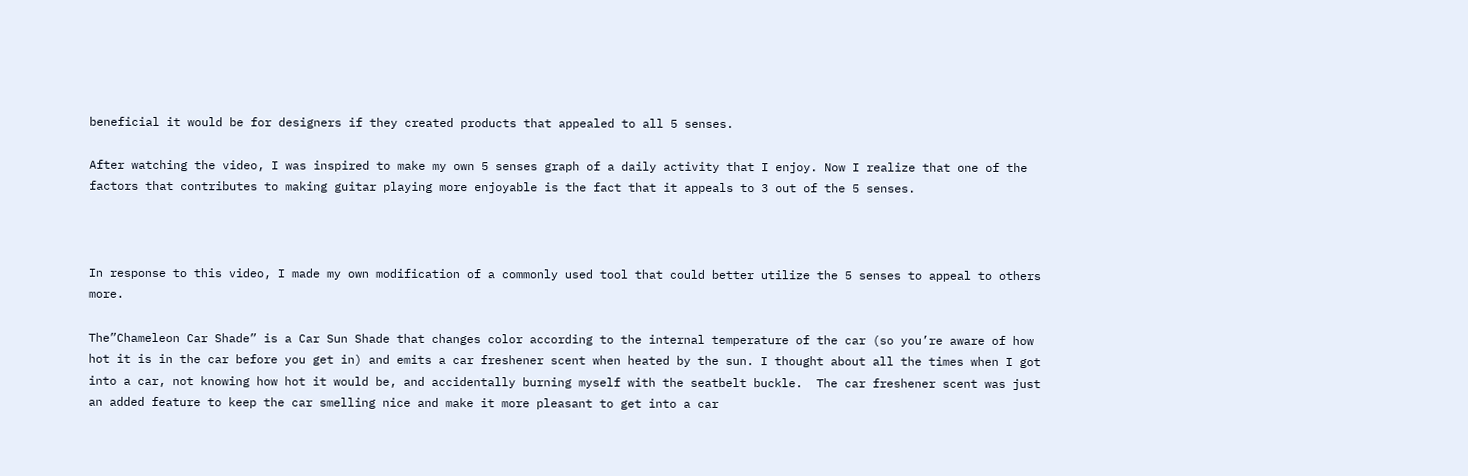beneficial it would be for designers if they created products that appealed to all 5 senses.

After watching the video, I was inspired to make my own 5 senses graph of a daily activity that I enjoy. Now I realize that one of the factors that contributes to making guitar playing more enjoyable is the fact that it appeals to 3 out of the 5 senses.



In response to this video, I made my own modification of a commonly used tool that could better utilize the 5 senses to appeal to others more.

The”Chameleon Car Shade” is a Car Sun Shade that changes color according to the internal temperature of the car (so you’re aware of how hot it is in the car before you get in) and emits a car freshener scent when heated by the sun. I thought about all the times when I got into a car, not knowing how hot it would be, and accidentally burning myself with the seatbelt buckle.  The car freshener scent was just an added feature to keep the car smelling nice and make it more pleasant to get into a car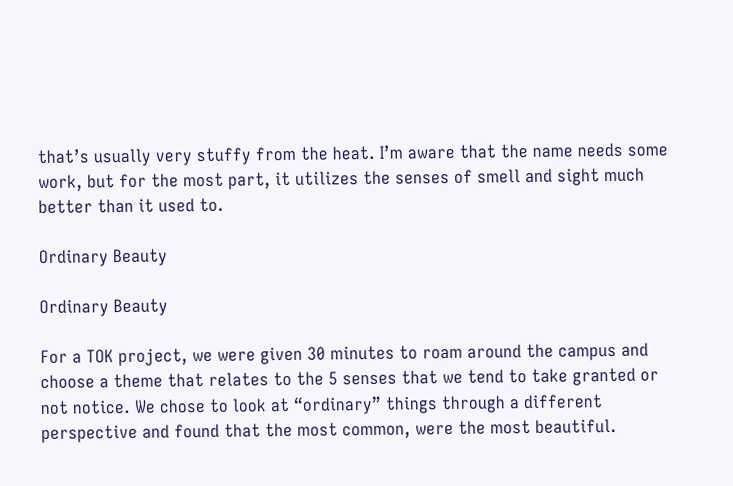that’s usually very stuffy from the heat. I’m aware that the name needs some work, but for the most part, it utilizes the senses of smell and sight much better than it used to.

Ordinary Beauty

Ordinary Beauty

For a TOK project, we were given 30 minutes to roam around the campus and choose a theme that relates to the 5 senses that we tend to take granted or not notice. We chose to look at “ordinary” things through a different perspective and found that the most common, were the most beautiful.